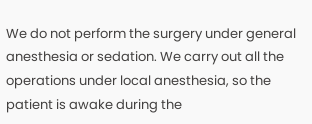We do not perform the surgery under general anesthesia or sedation. We carry out all the operations under local anesthesia, so the patient is awake during the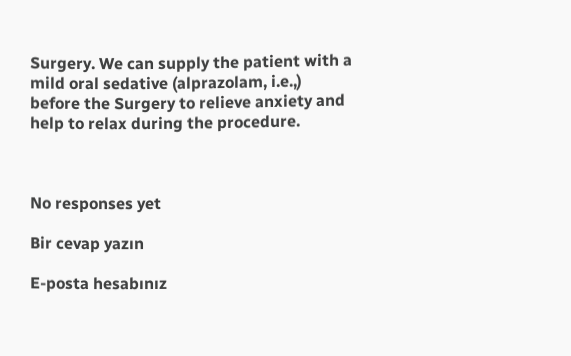Surgery. We can supply the patient with a mild oral sedative (alprazolam, i.e.,) before the Surgery to relieve anxiety and help to relax during the procedure.



No responses yet

Bir cevap yazın

E-posta hesabınız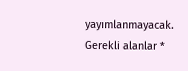yayımlanmayacak. Gerekli alanlar *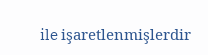ile işaretlenmişlerdir